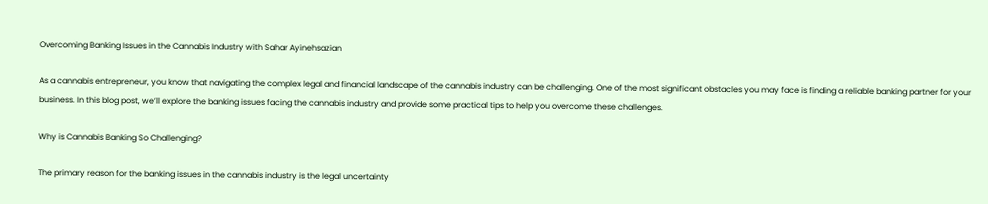Overcoming Banking Issues in the Cannabis Industry with Sahar Ayinehsazian

As a cannabis entrepreneur, you know that navigating the complex legal and financial landscape of the cannabis industry can be challenging. One of the most significant obstacles you may face is finding a reliable banking partner for your business. In this blog post, we’ll explore the banking issues facing the cannabis industry and provide some practical tips to help you overcome these challenges.

Why is Cannabis Banking So Challenging?

The primary reason for the banking issues in the cannabis industry is the legal uncertainty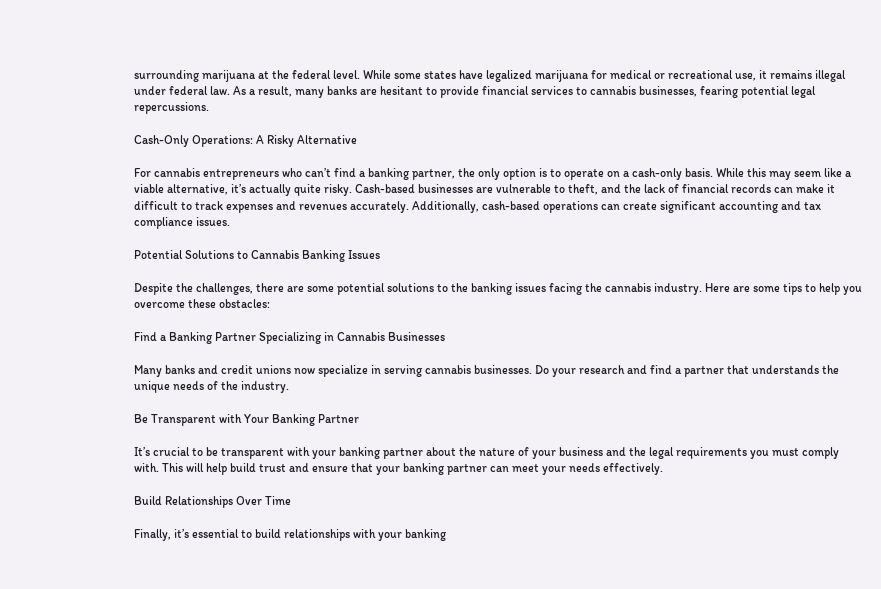surrounding marijuana at the federal level. While some states have legalized marijuana for medical or recreational use, it remains illegal under federal law. As a result, many banks are hesitant to provide financial services to cannabis businesses, fearing potential legal repercussions.

Cash-Only Operations: A Risky Alternative

For cannabis entrepreneurs who can’t find a banking partner, the only option is to operate on a cash-only basis. While this may seem like a viable alternative, it’s actually quite risky. Cash-based businesses are vulnerable to theft, and the lack of financial records can make it difficult to track expenses and revenues accurately. Additionally, cash-based operations can create significant accounting and tax compliance issues.

Potential Solutions to Cannabis Banking Issues

Despite the challenges, there are some potential solutions to the banking issues facing the cannabis industry. Here are some tips to help you overcome these obstacles:

Find a Banking Partner Specializing in Cannabis Businesses

Many banks and credit unions now specialize in serving cannabis businesses. Do your research and find a partner that understands the unique needs of the industry.

Be Transparent with Your Banking Partner

It’s crucial to be transparent with your banking partner about the nature of your business and the legal requirements you must comply with. This will help build trust and ensure that your banking partner can meet your needs effectively.

Build Relationships Over Time

Finally, it’s essential to build relationships with your banking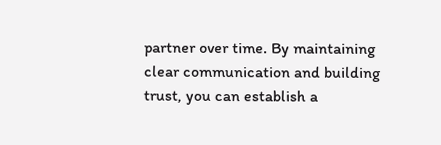partner over time. By maintaining clear communication and building trust, you can establish a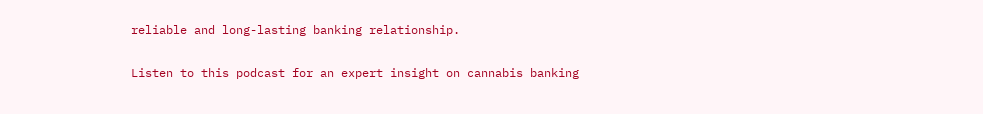reliable and long-lasting banking relationship.

Listen to this podcast for an expert insight on cannabis banking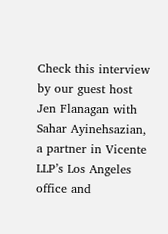Check this interview by our guest host Jen Flanagan with Sahar Ayinehsazian, a partner in Vicente LLP’s Los Angeles office and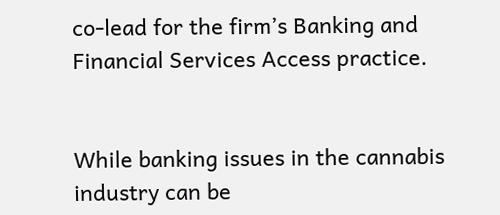co-lead for the firm’s Banking and Financial Services Access practice.


While banking issues in the cannabis industry can be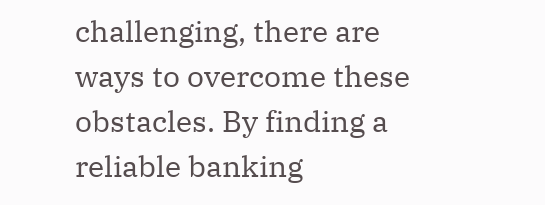challenging, there are ways to overcome these obstacles. By finding a reliable banking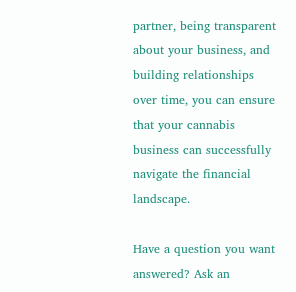partner, being transparent about your business, and building relationships over time, you can ensure that your cannabis business can successfully navigate the financial landscape.

Have a question you want answered? Ask an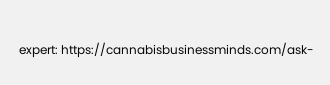expert: https://cannabisbusinessminds.com/ask-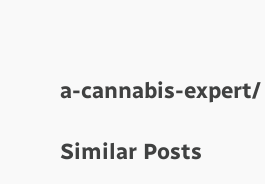a-cannabis-expert/

Similar Posts